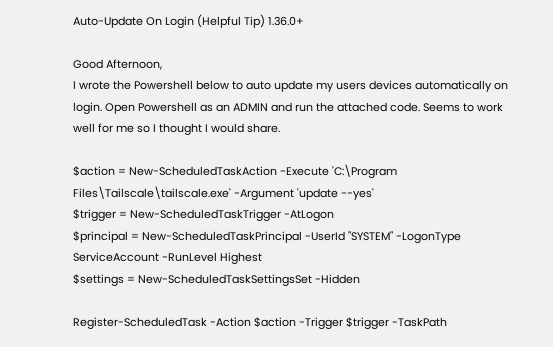Auto-Update On Login (Helpful Tip) 1.36.0+

Good Afternoon,
I wrote the Powershell below to auto update my users devices automatically on login. Open Powershell as an ADMIN and run the attached code. Seems to work well for me so I thought I would share.

$action = New-ScheduledTaskAction -Execute 'C:\Program Files\Tailscale\tailscale.exe' -Argument 'update --yes'
$trigger = New-ScheduledTaskTrigger -AtLogon
$principal = New-ScheduledTaskPrincipal -UserId "SYSTEM" -LogonType ServiceAccount -RunLevel Highest
$settings = New-ScheduledTaskSettingsSet -Hidden

Register-ScheduledTask -Action $action -Trigger $trigger -TaskPath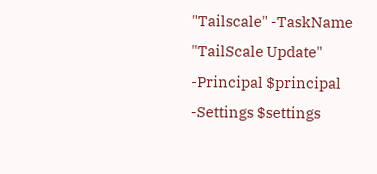"Tailscale" -TaskName "TailScale Update" -Principal $principal -Settings $settings